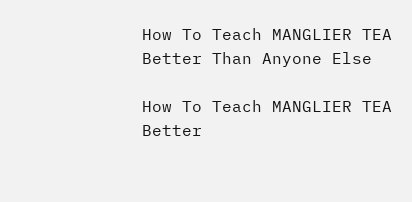How To Teach MANGLIER TEA Better Than Anyone Else

How To Teach MANGLIER TEA Better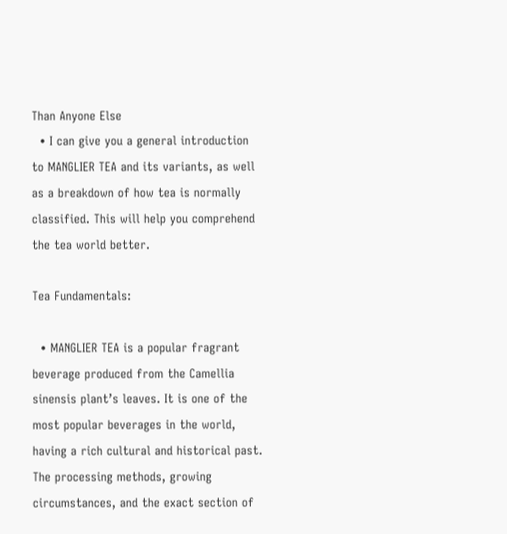Than Anyone Else
  • I can give you a general introduction to MANGLIER TEA and its variants, as well as a breakdown of how tea is normally classified. This will help you comprehend the tea world better.

Tea Fundamentals:

  • MANGLIER TEA is a popular fragrant beverage produced from the Camellia sinensis plant’s leaves. It is one of the most popular beverages in the world, having a rich cultural and historical past. The processing methods, growing circumstances, and the exact section of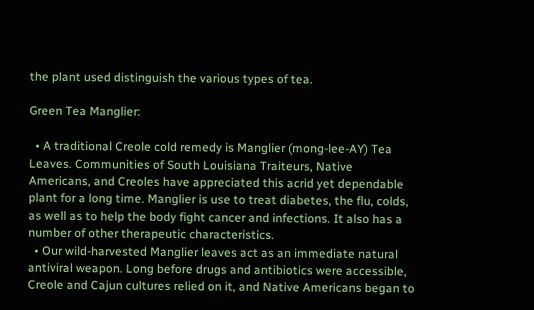the plant used distinguish the various types of tea.

Green Tea Manglier:

  • A traditional Creole cold remedy is Manglier (mong-lee-AY) Tea Leaves. Communities of South Louisiana Traiteurs, Native Americans, and Creoles have appreciated this acrid yet dependable plant for a long time. Manglier is use to treat diabetes, the flu, colds, as well as to help the body fight cancer and infections. It also has a number of other therapeutic characteristics.
  • Our wild-harvested Manglier leaves act as an immediate natural antiviral weapon. Long before drugs and antibiotics were accessible, Creole and Cajun cultures relied on it, and Native Americans began to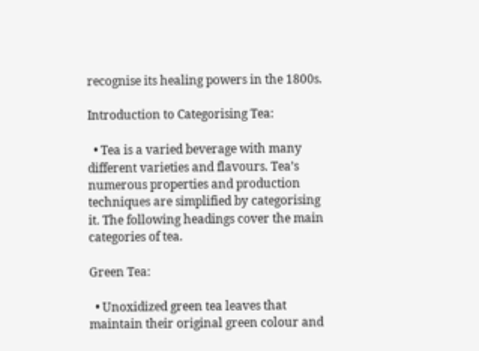recognise its healing powers in the 1800s.

Introduction to Categorising Tea:

  • Tea is a varied beverage with many different varieties and flavours. Tea’s numerous properties and production techniques are simplified by categorising it. The following headings cover the main categories of tea.

Green Tea:

  • Unoxidized green tea leaves that maintain their original green colour and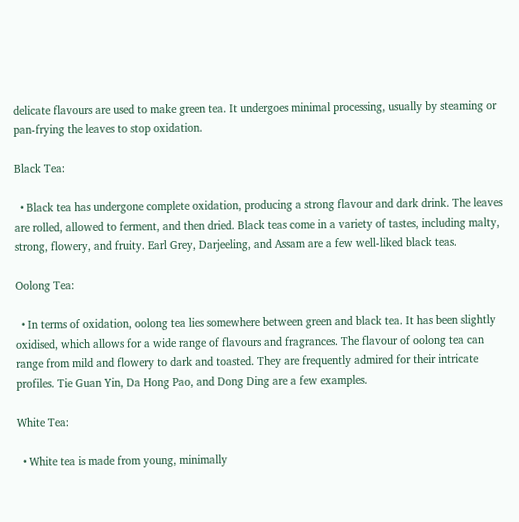delicate flavours are used to make green tea. It undergoes minimal processing, usually by steaming or pan-frying the leaves to stop oxidation.

Black Tea:

  • Black tea has undergone complete oxidation, producing a strong flavour and dark drink. The leaves are rolled, allowed to ferment, and then dried. Black teas come in a variety of tastes, including malty, strong, flowery, and fruity. Earl Grey, Darjeeling, and Assam are a few well-liked black teas.

Oolong Tea:

  • In terms of oxidation, oolong tea lies somewhere between green and black tea. It has been slightly oxidised, which allows for a wide range of flavours and fragrances. The flavour of oolong tea can range from mild and flowery to dark and toasted. They are frequently admired for their intricate profiles. Tie Guan Yin, Da Hong Pao, and Dong Ding are a few examples.

White Tea:

  • White tea is made from young, minimally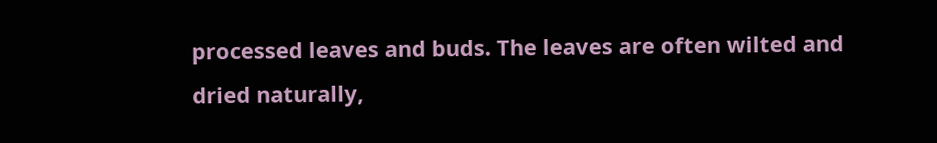processed leaves and buds. The leaves are often wilted and dried naturally,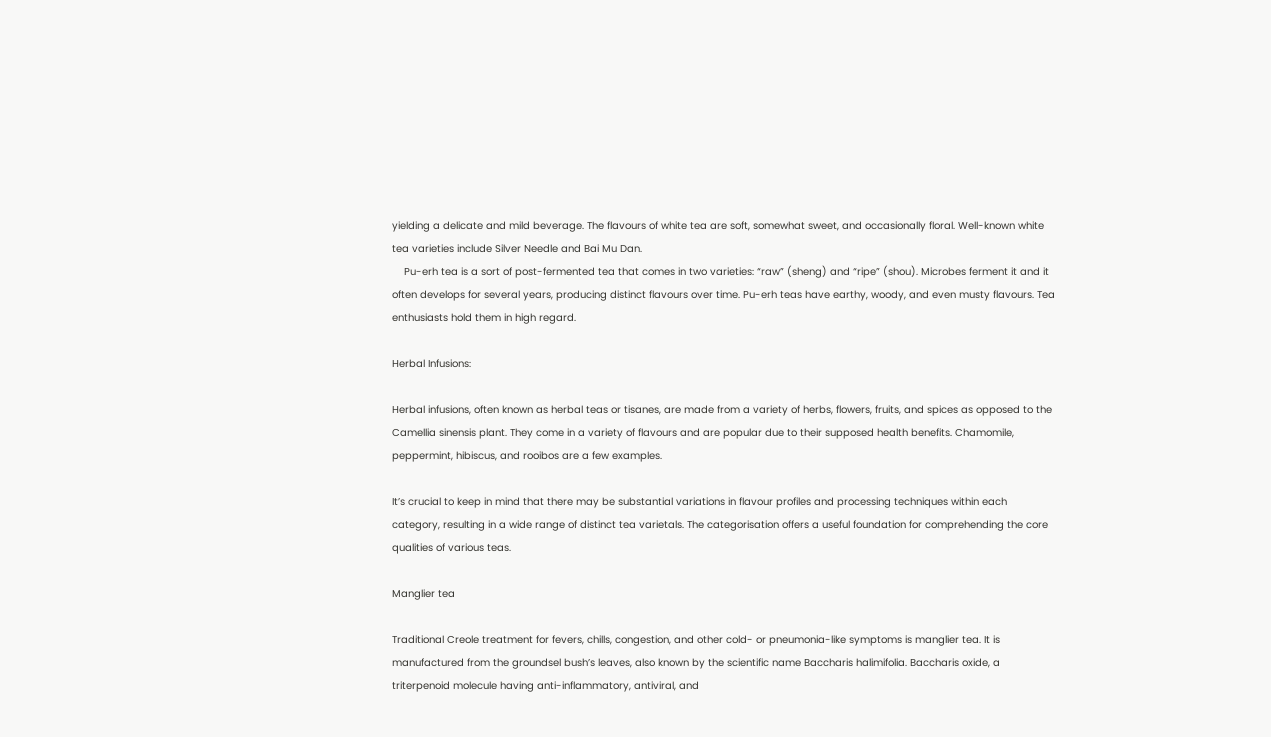yielding a delicate and mild beverage. The flavours of white tea are soft, somewhat sweet, and occasionally floral. Well-known white tea varieties include Silver Needle and Bai Mu Dan.
    Pu-erh tea is a sort of post-fermented tea that comes in two varieties: “raw” (sheng) and “ripe” (shou). Microbes ferment it and it often develops for several years, producing distinct flavours over time. Pu-erh teas have earthy, woody, and even musty flavours. Tea enthusiasts hold them in high regard.

Herbal Infusions:

Herbal infusions, often known as herbal teas or tisanes, are made from a variety of herbs, flowers, fruits, and spices as opposed to the Camellia sinensis plant. They come in a variety of flavours and are popular due to their supposed health benefits. Chamomile, peppermint, hibiscus, and rooibos are a few examples.

It’s crucial to keep in mind that there may be substantial variations in flavour profiles and processing techniques within each category, resulting in a wide range of distinct tea varietals. The categorisation offers a useful foundation for comprehending the core qualities of various teas.

Manglier tea

Traditional Creole treatment for fevers, chills, congestion, and other cold- or pneumonia-like symptoms is manglier tea. It is manufactured from the groundsel bush’s leaves, also known by the scientific name Baccharis halimifolia. Baccharis oxide, a triterpenoid molecule having anti-inflammatory, antiviral, and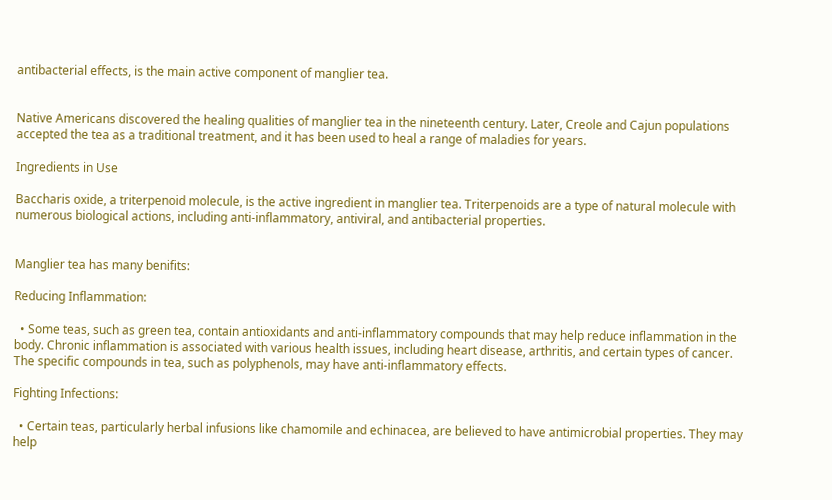antibacterial effects, is the main active component of manglier tea.


Native Americans discovered the healing qualities of manglier tea in the nineteenth century. Later, Creole and Cajun populations accepted the tea as a traditional treatment, and it has been used to heal a range of maladies for years.

Ingredients in Use

Baccharis oxide, a triterpenoid molecule, is the active ingredient in manglier tea. Triterpenoids are a type of natural molecule with numerous biological actions, including anti-inflammatory, antiviral, and antibacterial properties.


Manglier tea has many benifits:

Reducing Inflammation:

  • Some teas, such as green tea, contain antioxidants and anti-inflammatory compounds that may help reduce inflammation in the body. Chronic inflammation is associated with various health issues, including heart disease, arthritis, and certain types of cancer. The specific compounds in tea, such as polyphenols, may have anti-inflammatory effects.

Fighting Infections:

  • Certain teas, particularly herbal infusions like chamomile and echinacea, are believed to have antimicrobial properties. They may help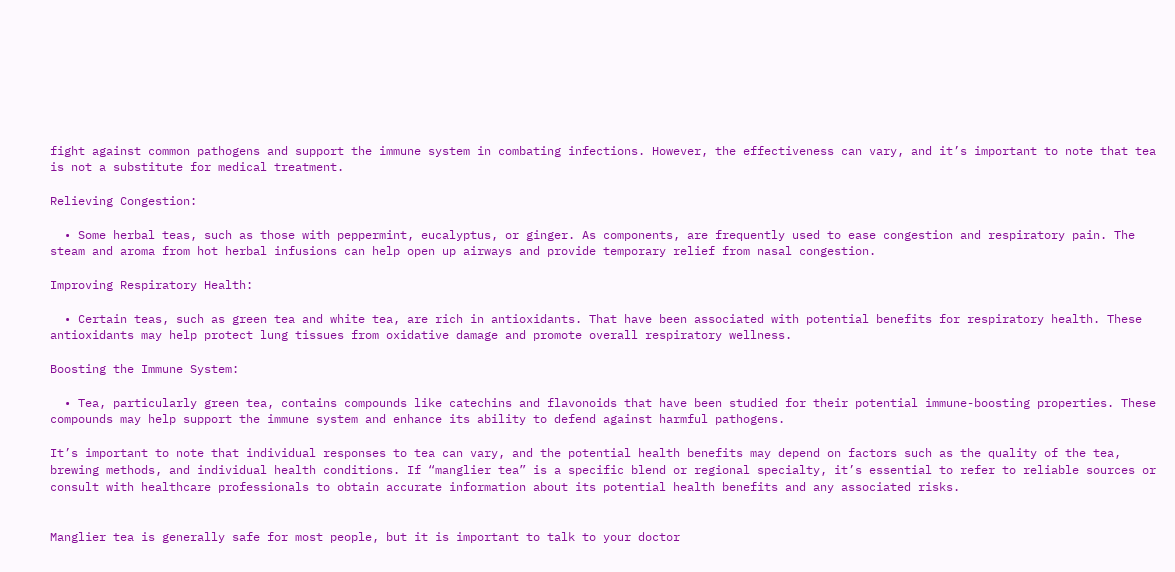fight against common pathogens and support the immune system in combating infections. However, the effectiveness can vary, and it’s important to note that tea is not a substitute for medical treatment.

Relieving Congestion:

  • Some herbal teas, such as those with peppermint, eucalyptus, or ginger. As components, are frequently used to ease congestion and respiratory pain. The steam and aroma from hot herbal infusions can help open up airways and provide temporary relief from nasal congestion.

Improving Respiratory Health:

  • Certain teas, such as green tea and white tea, are rich in antioxidants. That have been associated with potential benefits for respiratory health. These antioxidants may help protect lung tissues from oxidative damage and promote overall respiratory wellness.

Boosting the Immune System:

  • Tea, particularly green tea, contains compounds like catechins and flavonoids that have been studied for their potential immune-boosting properties. These compounds may help support the immune system and enhance its ability to defend against harmful pathogens.

It’s important to note that individual responses to tea can vary, and the potential health benefits may depend on factors such as the quality of the tea, brewing methods, and individual health conditions. If “manglier tea” is a specific blend or regional specialty, it’s essential to refer to reliable sources or consult with healthcare professionals to obtain accurate information about its potential health benefits and any associated risks.


Manglier tea is generally safe for most people, but it is important to talk to your doctor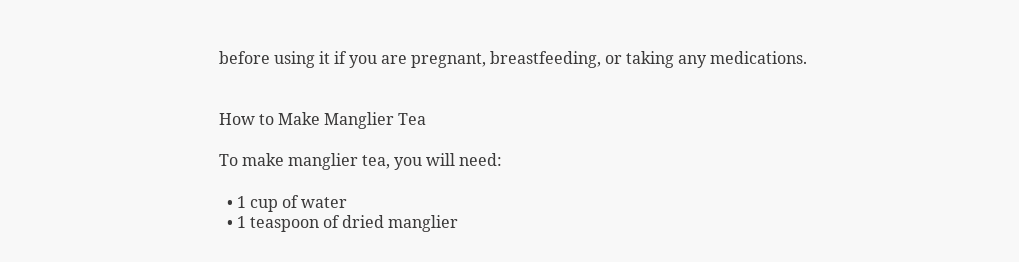before using it if you are pregnant, breastfeeding, or taking any medications.


How to Make Manglier Tea

To make manglier tea, you will need:

  • 1 cup of water
  • 1 teaspoon of dried manglier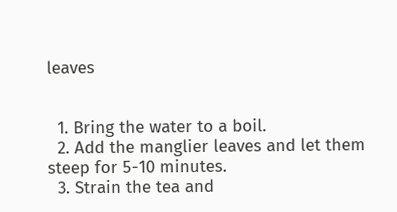leaves


  1. Bring the water to a boil.
  2. Add the manglier leaves and let them steep for 5-10 minutes.
  3. Strain the tea and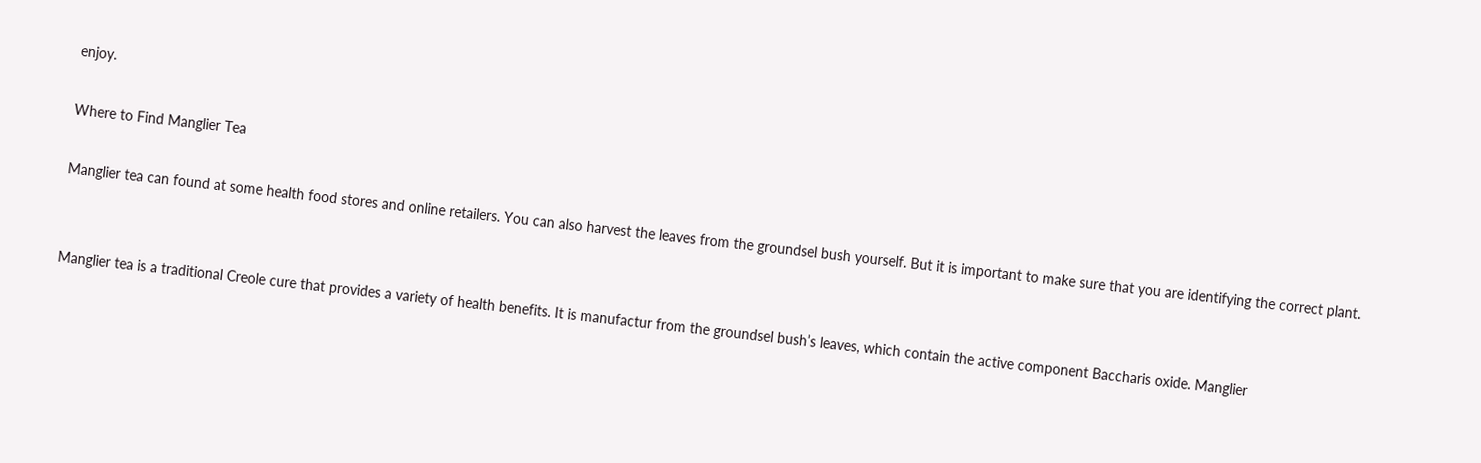enjoy.

Where to Find Manglier Tea

Manglier tea can found at some health food stores and online retailers. You can also harvest the leaves from the groundsel bush yourself. But it is important to make sure that you are identifying the correct plant.


Manglier tea is a traditional Creole cure that provides a variety of health benefits. It is manufactur from the groundsel bush’s leaves, which contain the active component Baccharis oxide. Manglier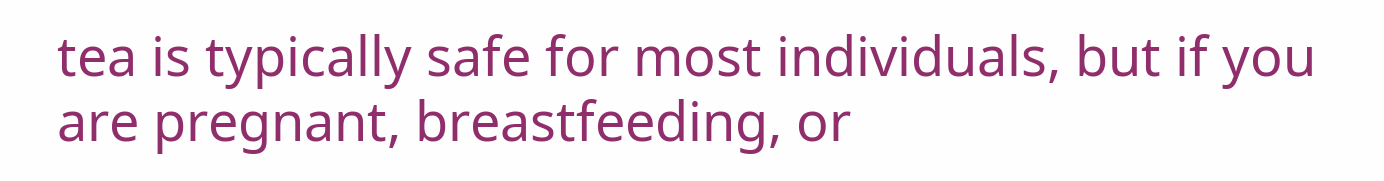tea is typically safe for most individuals, but if you are pregnant, breastfeeding, or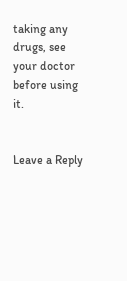taking any drugs, see your doctor before using it.


Leave a Reply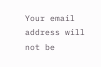Your email address will not be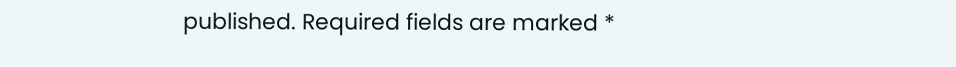published. Required fields are marked *